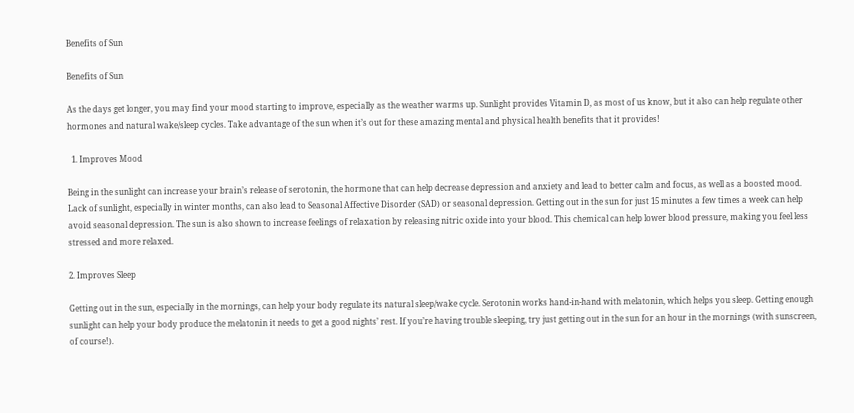Benefits of Sun

Benefits of Sun

As the days get longer, you may find your mood starting to improve, especially as the weather warms up. Sunlight provides Vitamin D, as most of us know, but it also can help regulate other hormones and natural wake/sleep cycles. Take advantage of the sun when it’s out for these amazing mental and physical health benefits that it provides!

  1. Improves Mood

Being in the sunlight can increase your brain’s release of serotonin, the hormone that can help decrease depression and anxiety and lead to better calm and focus, as well as a boosted mood. Lack of sunlight, especially in winter months, can also lead to Seasonal Affective Disorder (SAD) or seasonal depression. Getting out in the sun for just 15 minutes a few times a week can help avoid seasonal depression. The sun is also shown to increase feelings of relaxation by releasing nitric oxide into your blood. This chemical can help lower blood pressure, making you feel less stressed and more relaxed.

2. Improves Sleep

Getting out in the sun, especially in the mornings, can help your body regulate its natural sleep/wake cycle. Serotonin works hand-in-hand with melatonin, which helps you sleep. Getting enough sunlight can help your body produce the melatonin it needs to get a good nights’ rest. If you’re having trouble sleeping, try just getting out in the sun for an hour in the mornings (with sunscreen, of course!).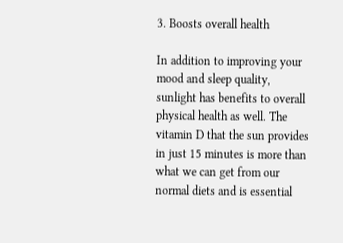3. Boosts overall health

In addition to improving your mood and sleep quality, sunlight has benefits to overall physical health as well. The vitamin D that the sun provides in just 15 minutes is more than what we can get from our normal diets and is essential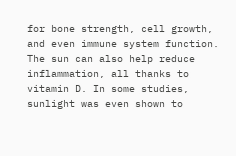for bone strength, cell growth, and even immune system function. The sun can also help reduce inflammation, all thanks to vitamin D. In some studies, sunlight was even shown to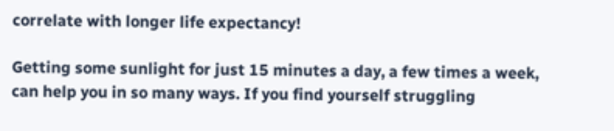correlate with longer life expectancy!

Getting some sunlight for just 15 minutes a day, a few times a week, can help you in so many ways. If you find yourself struggling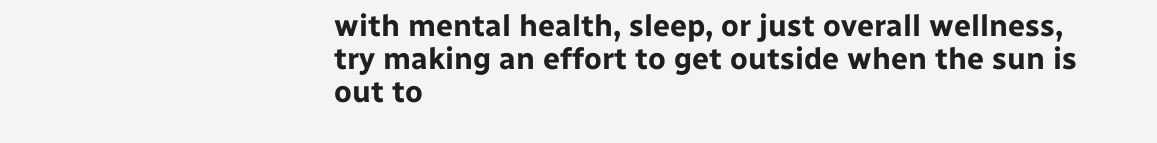with mental health, sleep, or just overall wellness, try making an effort to get outside when the sun is out to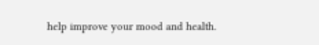help improve your mood and health.